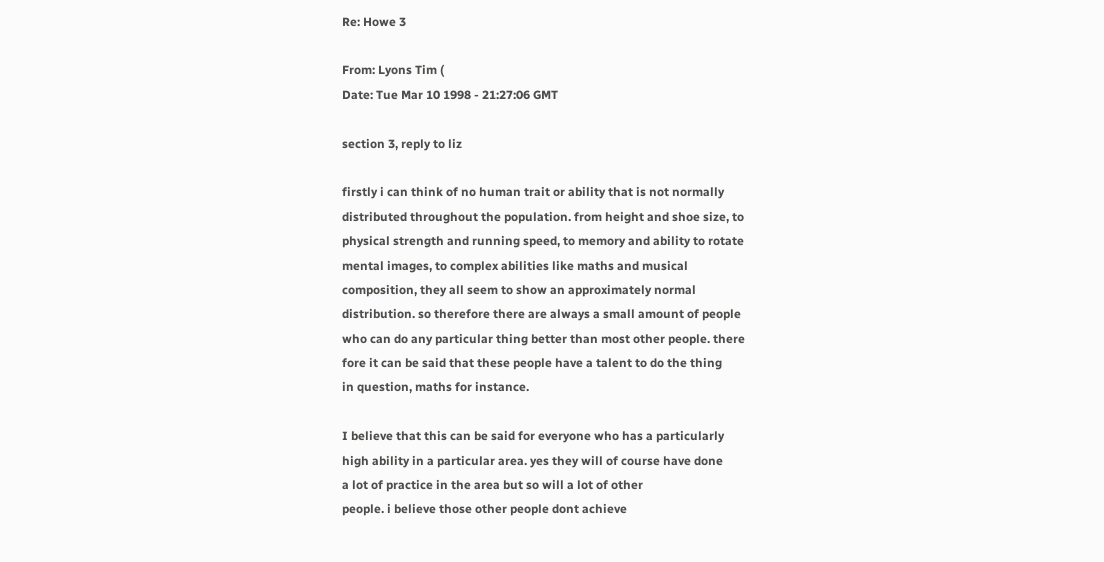Re: Howe 3

From: Lyons Tim (
Date: Tue Mar 10 1998 - 21:27:06 GMT

section 3, reply to liz

firstly i can think of no human trait or ability that is not normally
distributed throughout the population. from height and shoe size, to
physical strength and running speed, to memory and ability to rotate
mental images, to complex abilities like maths and musical
composition, they all seem to show an approximately normal
distribution. so therefore there are always a small amount of people
who can do any particular thing better than most other people. there
fore it can be said that these people have a talent to do the thing
in question, maths for instance.

I believe that this can be said for everyone who has a particularly
high ability in a particular area. yes they will of course have done
a lot of practice in the area but so will a lot of other
people. i believe those other people dont achieve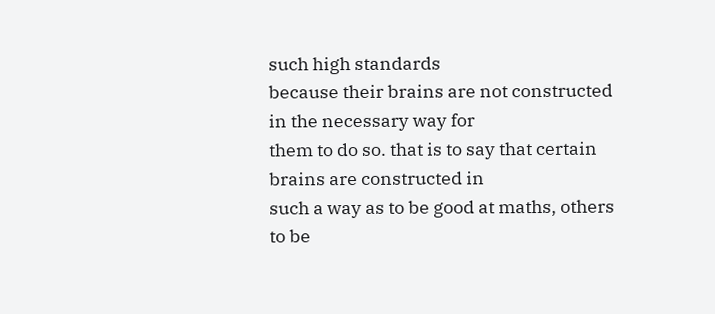such high standards
because their brains are not constructed in the necessary way for
them to do so. that is to say that certain brains are constructed in
such a way as to be good at maths, others to be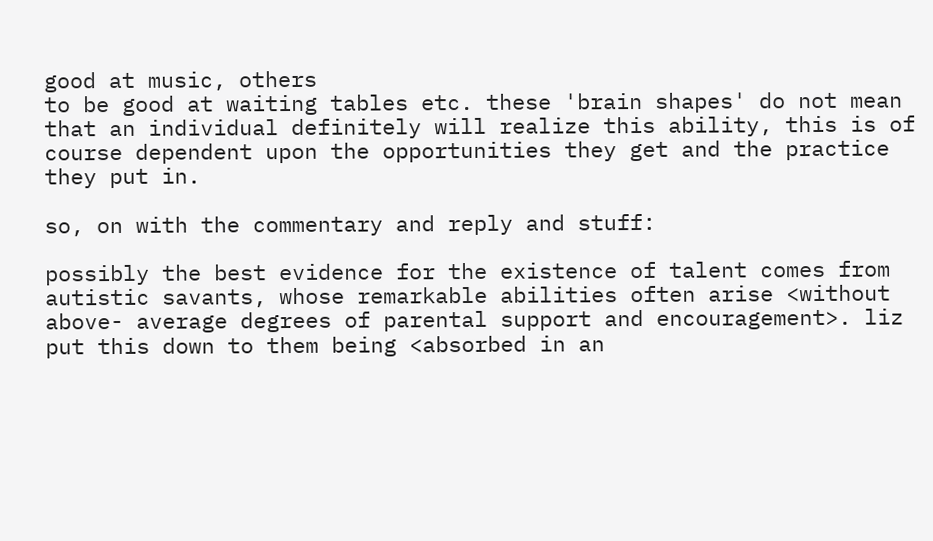good at music, others
to be good at waiting tables etc. these 'brain shapes' do not mean
that an individual definitely will realize this ability, this is of
course dependent upon the opportunities they get and the practice
they put in.

so, on with the commentary and reply and stuff:

possibly the best evidence for the existence of talent comes from
autistic savants, whose remarkable abilities often arise <without
above- average degrees of parental support and encouragement>. liz
put this down to them being <absorbed in an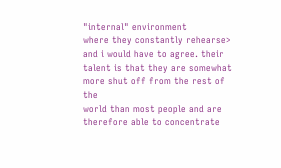"internal" environment
where they constantly rehearse> and i would have to agree. their
talent is that they are somewhat more shut off from the rest of the
world than most people and are therefore able to concentrate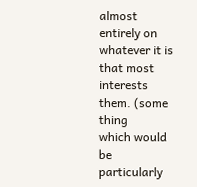almost
entirely on whatever it is that most interests them. (some thing
which would be particularly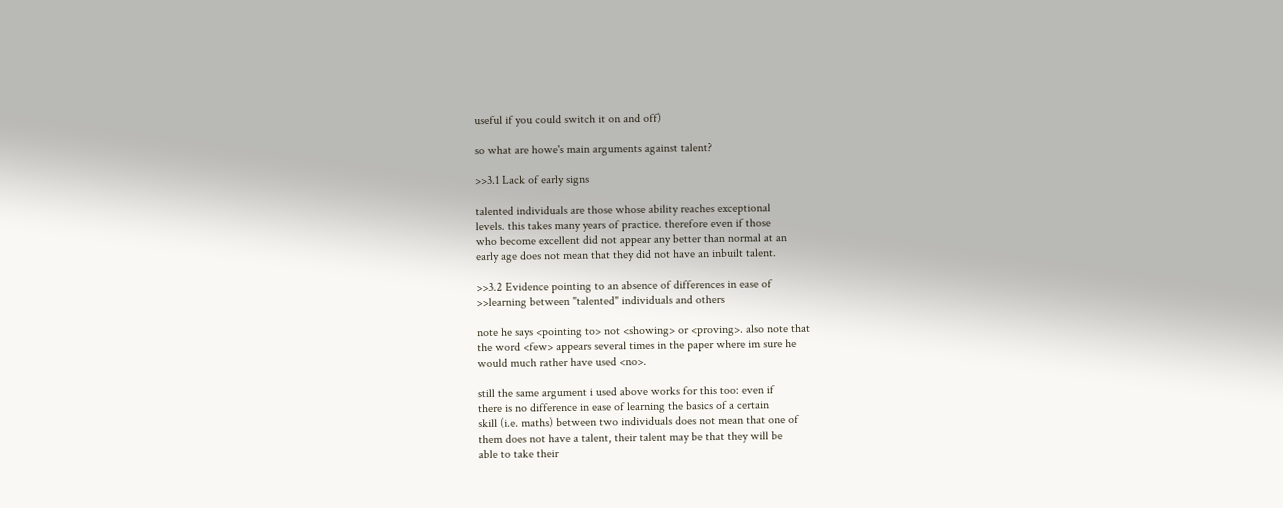useful if you could switch it on and off)

so what are howe's main arguments against talent?

>>3.1 Lack of early signs

talented individuals are those whose ability reaches exceptional
levels. this takes many years of practice. therefore even if those
who become excellent did not appear any better than normal at an
early age does not mean that they did not have an inbuilt talent.

>>3.2 Evidence pointing to an absence of differences in ease of
>>learning between "talented" individuals and others

note he says <pointing to> not <showing> or <proving>. also note that
the word <few> appears several times in the paper where im sure he
would much rather have used <no>.

still the same argument i used above works for this too: even if
there is no difference in ease of learning the basics of a certain
skill (i.e. maths) between two individuals does not mean that one of
them does not have a talent, their talent may be that they will be
able to take their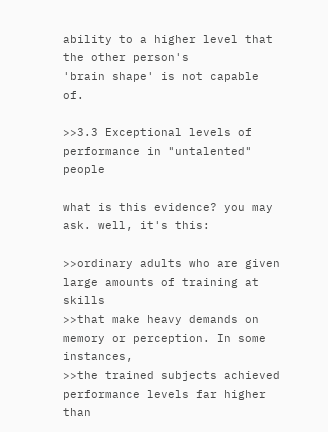ability to a higher level that the other person's
'brain shape' is not capable of.

>>3.3 Exceptional levels of performance in "untalented" people

what is this evidence? you may ask. well, it's this:

>>ordinary adults who are given large amounts of training at skills
>>that make heavy demands on memory or perception. In some instances,
>>the trained subjects achieved performance levels far higher than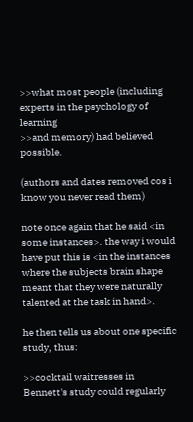>>what most people (including experts in the psychology of learning
>>and memory) had believed possible.

(authors and dates removed cos i know you never read them)

note once again that he said <in some instances>. the way i would
have put this is <in the instances where the subjects brain shape
meant that they were naturally talented at the task in hand>.

he then tells us about one specific study, thus:

>>cocktail waitresses in Bennett's study could regularly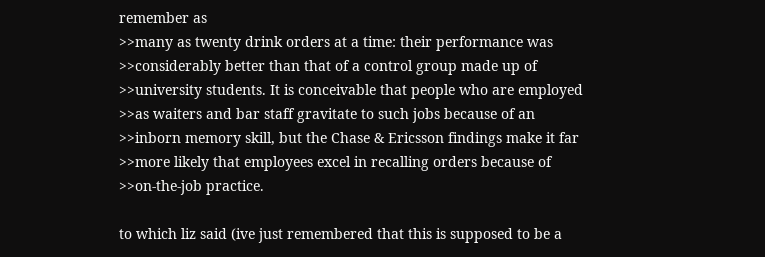remember as
>>many as twenty drink orders at a time: their performance was
>>considerably better than that of a control group made up of
>>university students. It is conceivable that people who are employed
>>as waiters and bar staff gravitate to such jobs because of an
>>inborn memory skill, but the Chase & Ericsson findings make it far
>>more likely that employees excel in recalling orders because of
>>on-the-job practice.

to which liz said (ive just remembered that this is supposed to be a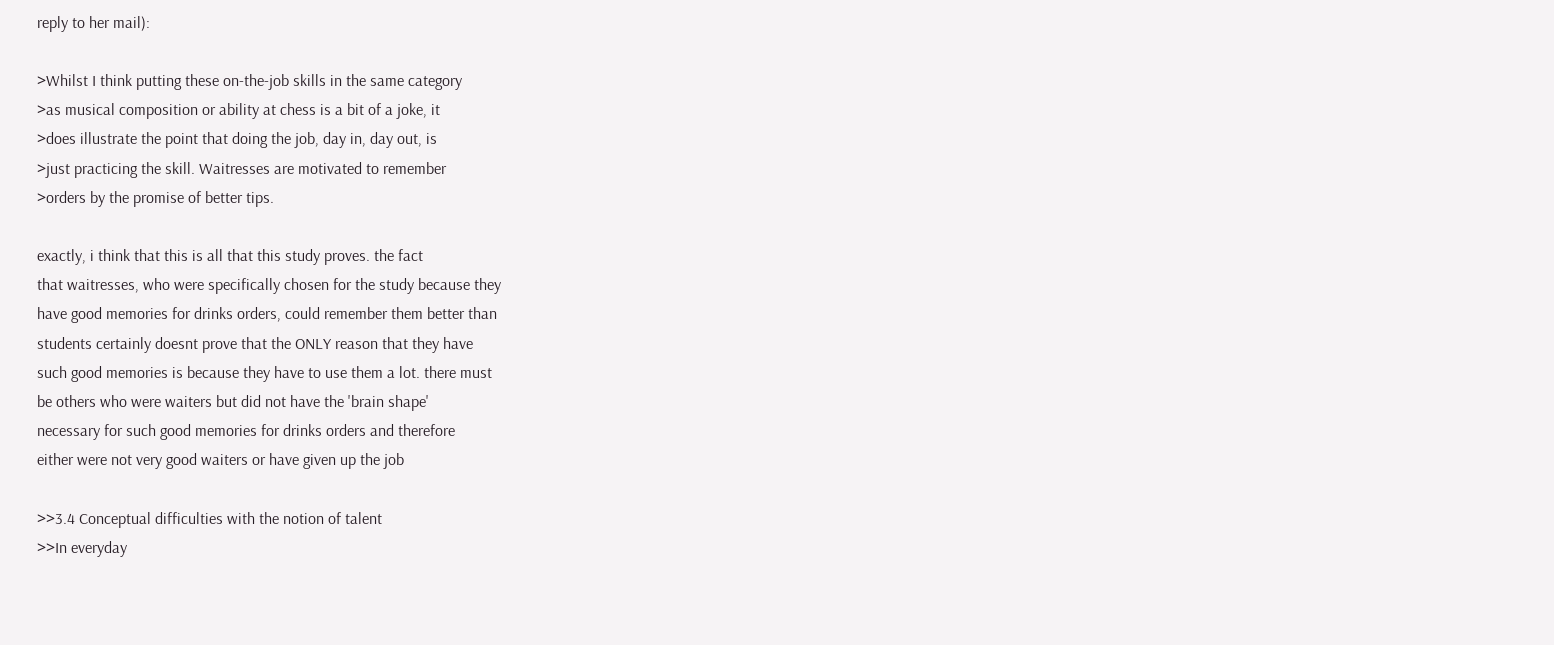reply to her mail):

>Whilst I think putting these on-the-job skills in the same category
>as musical composition or ability at chess is a bit of a joke, it
>does illustrate the point that doing the job, day in, day out, is
>just practicing the skill. Waitresses are motivated to remember
>orders by the promise of better tips.

exactly, i think that this is all that this study proves. the fact
that waitresses, who were specifically chosen for the study because they
have good memories for drinks orders, could remember them better than
students certainly doesnt prove that the ONLY reason that they have
such good memories is because they have to use them a lot. there must
be others who were waiters but did not have the 'brain shape'
necessary for such good memories for drinks orders and therefore
either were not very good waiters or have given up the job

>>3.4 Conceptual difficulties with the notion of talent
>>In everyday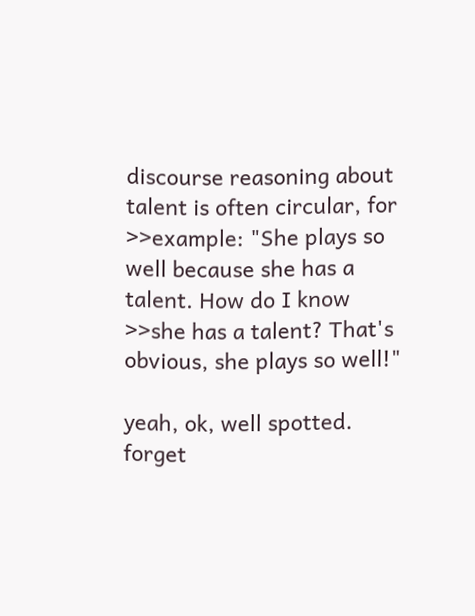discourse reasoning about talent is often circular, for
>>example: "She plays so well because she has a talent. How do I know
>>she has a talent? That's obvious, she plays so well!"

yeah, ok, well spotted. forget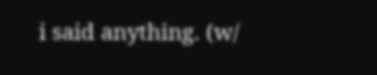i said anything. (w/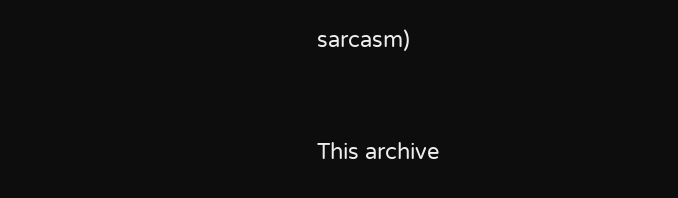sarcasm)


This archive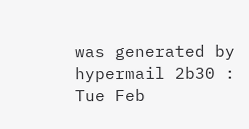was generated by hypermail 2b30 : Tue Feb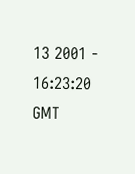13 2001 - 16:23:20 GMT